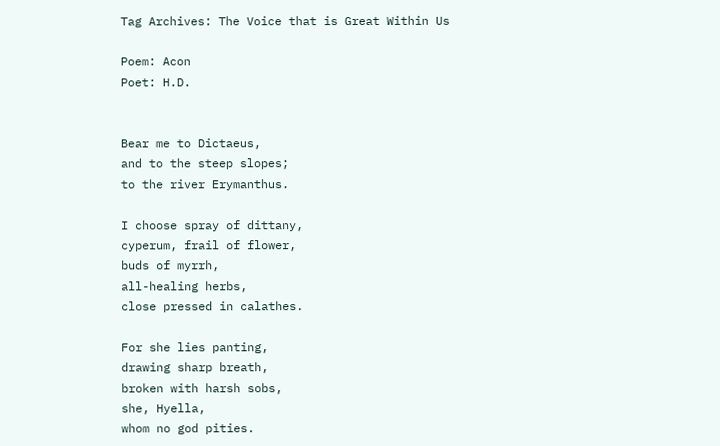Tag Archives: The Voice that is Great Within Us

Poem: Acon
Poet: H.D.


Bear me to Dictaeus,
and to the steep slopes;
to the river Erymanthus.

I choose spray of dittany,
cyperum, frail of flower,
buds of myrrh,
all-healing herbs,
close pressed in calathes.

For she lies panting,
drawing sharp breath,
broken with harsh sobs,
she, Hyella,
whom no god pities.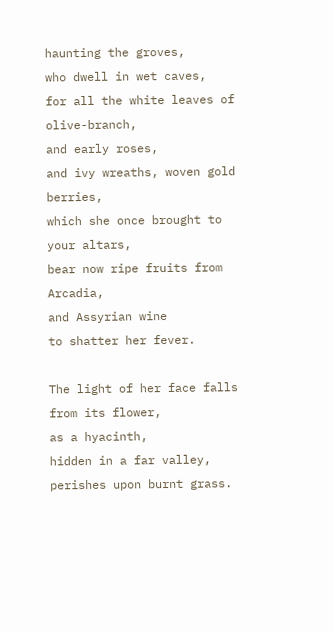haunting the groves,
who dwell in wet caves,
for all the white leaves of olive-branch,
and early roses,
and ivy wreaths, woven gold berries,
which she once brought to your altars,
bear now ripe fruits from Arcadia,
and Assyrian wine
to shatter her fever.

The light of her face falls from its flower,
as a hyacinth,
hidden in a far valley,
perishes upon burnt grass.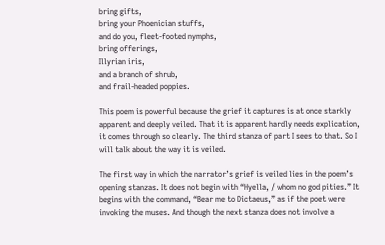bring gifts,
bring your Phoenician stuffs,
and do you, fleet-footed nymphs,
bring offerings,
Illyrian iris,
and a branch of shrub,
and frail-headed poppies.

This poem is powerful because the grief it captures is at once starkly apparent and deeply veiled. That it is apparent hardly needs explication, it comes through so clearly. The third stanza of part I sees to that. So I will talk about the way it is veiled.

The first way in which the narrator’s grief is veiled lies in the poem’s opening stanzas. It does not begin with “Hyella, / whom no god pities.” It begins with the command, “Bear me to Dictaeus,” as if the poet were invoking the muses. And though the next stanza does not involve a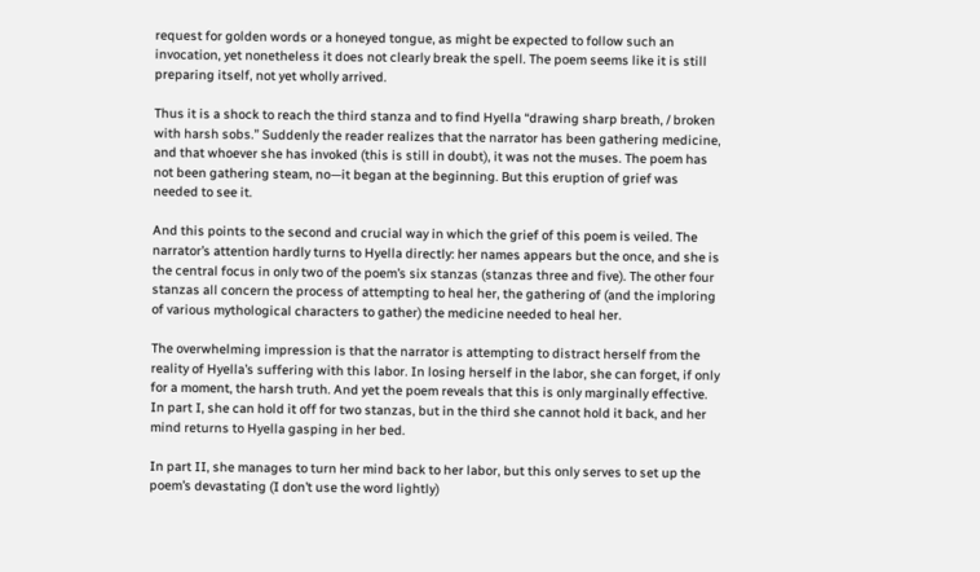request for golden words or a honeyed tongue, as might be expected to follow such an invocation, yet nonetheless it does not clearly break the spell. The poem seems like it is still preparing itself, not yet wholly arrived.

Thus it is a shock to reach the third stanza and to find Hyella “drawing sharp breath, / broken with harsh sobs.” Suddenly the reader realizes that the narrator has been gathering medicine, and that whoever she has invoked (this is still in doubt), it was not the muses. The poem has not been gathering steam, no—it began at the beginning. But this eruption of grief was needed to see it.

And this points to the second and crucial way in which the grief of this poem is veiled. The narrator’s attention hardly turns to Hyella directly: her names appears but the once, and she is the central focus in only two of the poem’s six stanzas (stanzas three and five). The other four stanzas all concern the process of attempting to heal her, the gathering of (and the imploring of various mythological characters to gather) the medicine needed to heal her.

The overwhelming impression is that the narrator is attempting to distract herself from the reality of Hyella’s suffering with this labor. In losing herself in the labor, she can forget, if only for a moment, the harsh truth. And yet the poem reveals that this is only marginally effective. In part I, she can hold it off for two stanzas, but in the third she cannot hold it back, and her mind returns to Hyella gasping in her bed.

In part II, she manages to turn her mind back to her labor, but this only serves to set up the poem’s devastating (I don’t use the word lightly)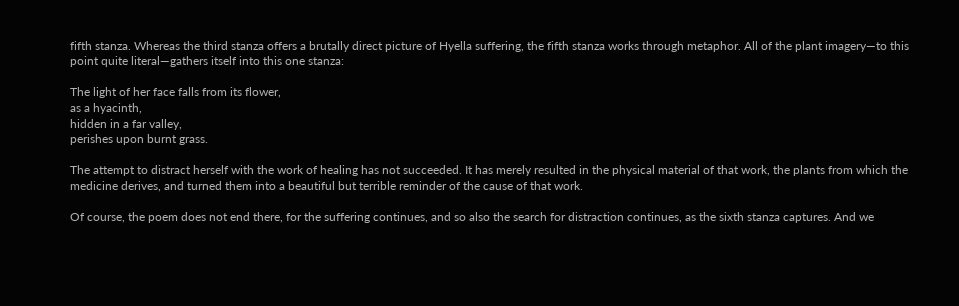fifth stanza. Whereas the third stanza offers a brutally direct picture of Hyella suffering, the fifth stanza works through metaphor. All of the plant imagery—to this point quite literal—gathers itself into this one stanza:

The light of her face falls from its flower,
as a hyacinth,
hidden in a far valley,
perishes upon burnt grass.

The attempt to distract herself with the work of healing has not succeeded. It has merely resulted in the physical material of that work, the plants from which the medicine derives, and turned them into a beautiful but terrible reminder of the cause of that work.

Of course, the poem does not end there, for the suffering continues, and so also the search for distraction continues, as the sixth stanza captures. And we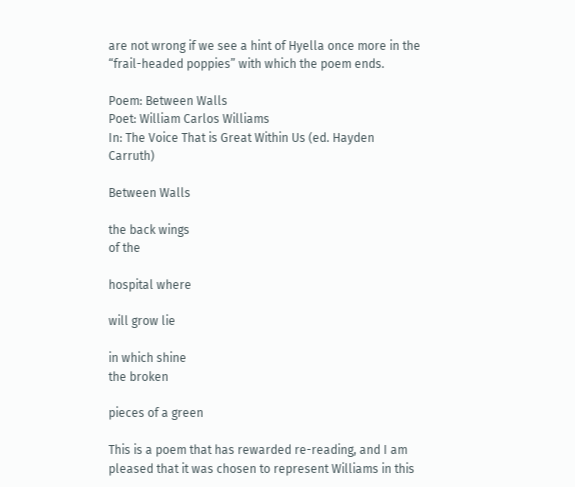are not wrong if we see a hint of Hyella once more in the “frail-headed poppies” with which the poem ends.

Poem: Between Walls
Poet: William Carlos Williams
In: The Voice That is Great Within Us (ed. Hayden Carruth)

Between Walls

the back wings
of the

hospital where

will grow lie

in which shine
the broken

pieces of a green

This is a poem that has rewarded re-reading, and I am pleased that it was chosen to represent Williams in this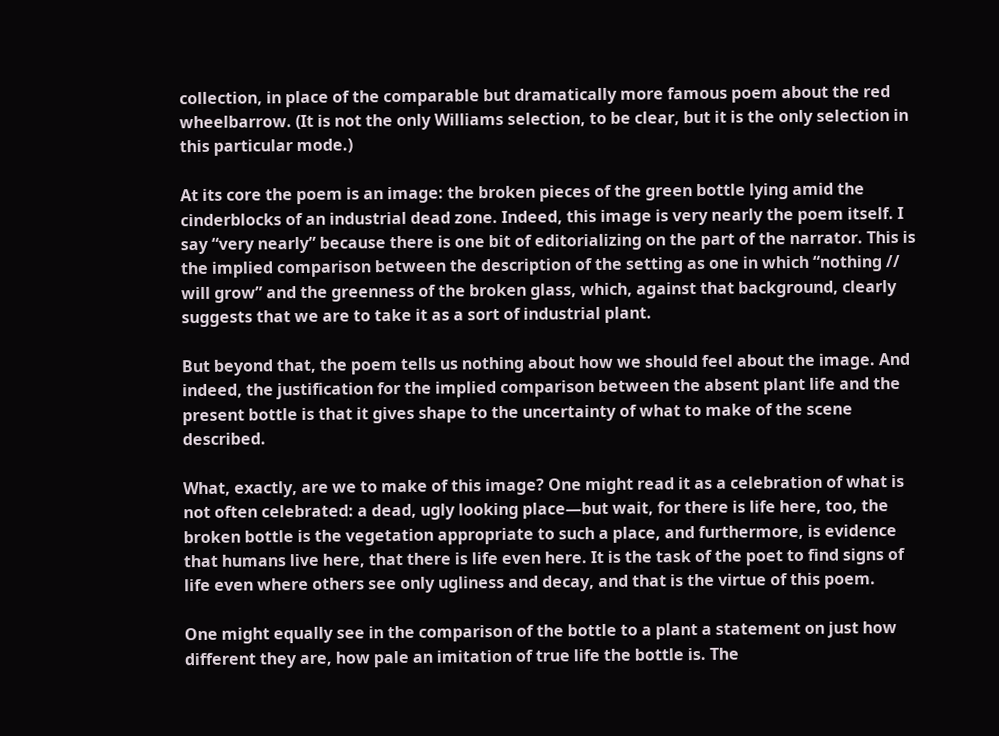collection, in place of the comparable but dramatically more famous poem about the red wheelbarrow. (It is not the only Williams selection, to be clear, but it is the only selection in this particular mode.)

At its core the poem is an image: the broken pieces of the green bottle lying amid the cinderblocks of an industrial dead zone. Indeed, this image is very nearly the poem itself. I say “very nearly” because there is one bit of editorializing on the part of the narrator. This is the implied comparison between the description of the setting as one in which “nothing // will grow” and the greenness of the broken glass, which, against that background, clearly suggests that we are to take it as a sort of industrial plant.

But beyond that, the poem tells us nothing about how we should feel about the image. And indeed, the justification for the implied comparison between the absent plant life and the present bottle is that it gives shape to the uncertainty of what to make of the scene described.

What, exactly, are we to make of this image? One might read it as a celebration of what is not often celebrated: a dead, ugly looking place—but wait, for there is life here, too, the broken bottle is the vegetation appropriate to such a place, and furthermore, is evidence that humans live here, that there is life even here. It is the task of the poet to find signs of life even where others see only ugliness and decay, and that is the virtue of this poem.

One might equally see in the comparison of the bottle to a plant a statement on just how different they are, how pale an imitation of true life the bottle is. The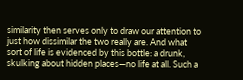similarity then serves only to draw our attention to just how dissimilar the two really are. And what sort of life is evidenced by this bottle: a drunk, skulking about hidden places—no life at all. Such a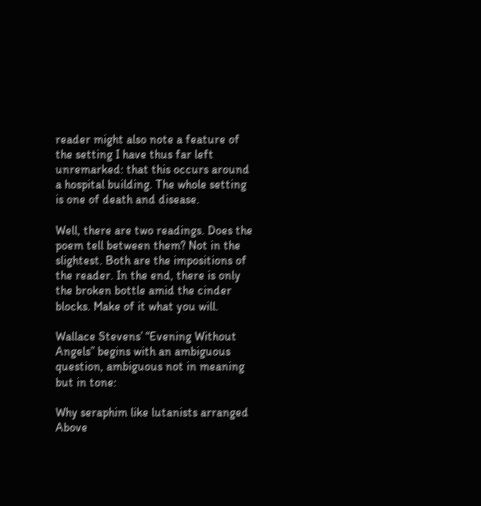reader might also note a feature of the setting I have thus far left unremarked: that this occurs around a hospital building. The whole setting is one of death and disease.

Well, there are two readings. Does the poem tell between them? Not in the slightest. Both are the impositions of the reader. In the end, there is only the broken bottle amid the cinder blocks. Make of it what you will.

Wallace Stevens’ “Evening Without Angels” begins with an ambiguous question, ambiguous not in meaning but in tone:

Why seraphim like lutanists arranged
Above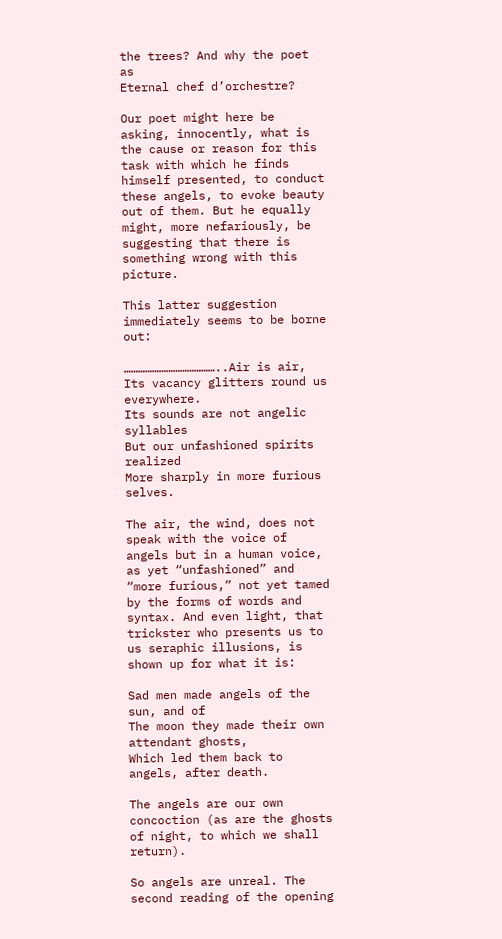the trees? And why the poet as
Eternal chef d’orchestre?

Our poet might here be asking, innocently, what is the cause or reason for this task with which he finds himself presented, to conduct these angels, to evoke beauty out of them. But he equally might, more nefariously, be suggesting that there is something wrong with this picture.

This latter suggestion immediately seems to be borne out:

…………………………………..Air is air,
Its vacancy glitters round us everywhere.
Its sounds are not angelic syllables
But our unfashioned spirits realized
More sharply in more furious selves.

The air, the wind, does not speak with the voice of angels but in a human voice, as yet “unfashioned” and “more furious,” not yet tamed by the forms of words and syntax. And even light, that trickster who presents us to us seraphic illusions, is shown up for what it is:

Sad men made angels of the sun, and of
The moon they made their own attendant ghosts,
Which led them back to angels, after death.

The angels are our own concoction (as are the ghosts of night, to which we shall return).

So angels are unreal. The second reading of the opening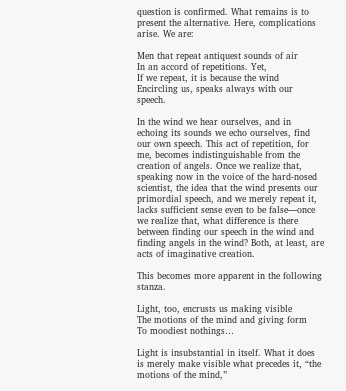question is confirmed. What remains is to present the alternative. Here, complications arise. We are:

Men that repeat antiquest sounds of air
In an accord of repetitions. Yet,
If we repeat, it is because the wind
Encircling us, speaks always with our speech.

In the wind we hear ourselves, and in echoing its sounds we echo ourselves, find our own speech. This act of repetition, for me, becomes indistinguishable from the creation of angels. Once we realize that, speaking now in the voice of the hard-nosed scientist, the idea that the wind presents our primordial speech, and we merely repeat it, lacks sufficient sense even to be false—once we realize that, what difference is there between finding our speech in the wind and finding angels in the wind? Both, at least, are acts of imaginative creation.

This becomes more apparent in the following stanza.

Light, too, encrusts us making visible
The motions of the mind and giving form
To moodiest nothings…

Light is insubstantial in itself. What it does is merely make visible what precedes it, “the motions of the mind,”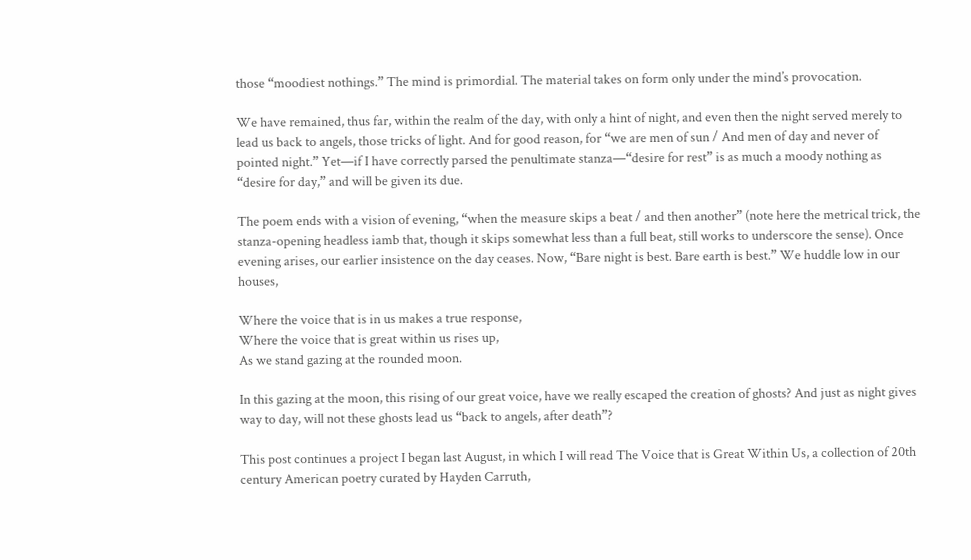those “moodiest nothings.” The mind is primordial. The material takes on form only under the mind’s provocation.

We have remained, thus far, within the realm of the day, with only a hint of night, and even then the night served merely to lead us back to angels, those tricks of light. And for good reason, for “we are men of sun / And men of day and never of pointed night.” Yet—if I have correctly parsed the penultimate stanza—“desire for rest” is as much a moody nothing as “desire for day,” and will be given its due.

The poem ends with a vision of evening, “when the measure skips a beat / and then another” (note here the metrical trick, the stanza-opening headless iamb that, though it skips somewhat less than a full beat, still works to underscore the sense). Once evening arises, our earlier insistence on the day ceases. Now, “Bare night is best. Bare earth is best.” We huddle low in our houses,

Where the voice that is in us makes a true response,
Where the voice that is great within us rises up,
As we stand gazing at the rounded moon.

In this gazing at the moon, this rising of our great voice, have we really escaped the creation of ghosts? And just as night gives way to day, will not these ghosts lead us “back to angels, after death”?

This post continues a project I began last August, in which I will read The Voice that is Great Within Us, a collection of 20th century American poetry curated by Hayden Carruth,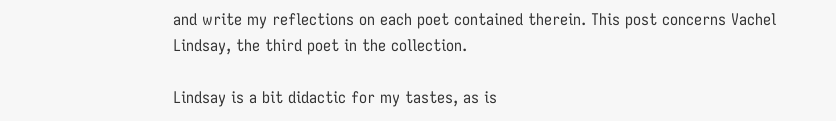and write my reflections on each poet contained therein. This post concerns Vachel Lindsay, the third poet in the collection.

Lindsay is a bit didactic for my tastes, as is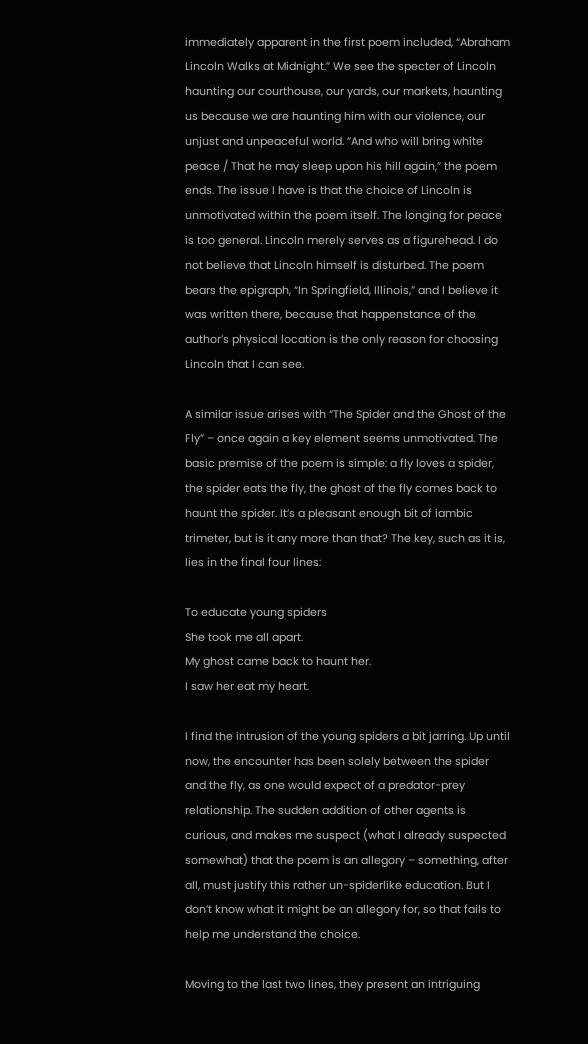immediately apparent in the first poem included, “Abraham Lincoln Walks at Midnight.” We see the specter of Lincoln haunting our courthouse, our yards, our markets, haunting us because we are haunting him with our violence, our unjust and unpeaceful world. “And who will bring white peace / That he may sleep upon his hill again,” the poem ends. The issue I have is that the choice of Lincoln is unmotivated within the poem itself. The longing for peace is too general. Lincoln merely serves as a figurehead. I do not believe that Lincoln himself is disturbed. The poem bears the epigraph, “In Springfield, Illinois,” and I believe it was written there, because that happenstance of the author’s physical location is the only reason for choosing Lincoln that I can see.

A similar issue arises with “The Spider and the Ghost of the Fly” – once again a key element seems unmotivated. The basic premise of the poem is simple: a fly loves a spider, the spider eats the fly, the ghost of the fly comes back to haunt the spider. It’s a pleasant enough bit of iambic trimeter, but is it any more than that? The key, such as it is, lies in the final four lines:

To educate young spiders
She took me all apart.
My ghost came back to haunt her.
I saw her eat my heart.

I find the intrusion of the young spiders a bit jarring. Up until now, the encounter has been solely between the spider and the fly, as one would expect of a predator-prey relationship. The sudden addition of other agents is curious, and makes me suspect (what I already suspected somewhat) that the poem is an allegory – something, after all, must justify this rather un-spiderlike education. But I don’t know what it might be an allegory for, so that fails to help me understand the choice.

Moving to the last two lines, they present an intriguing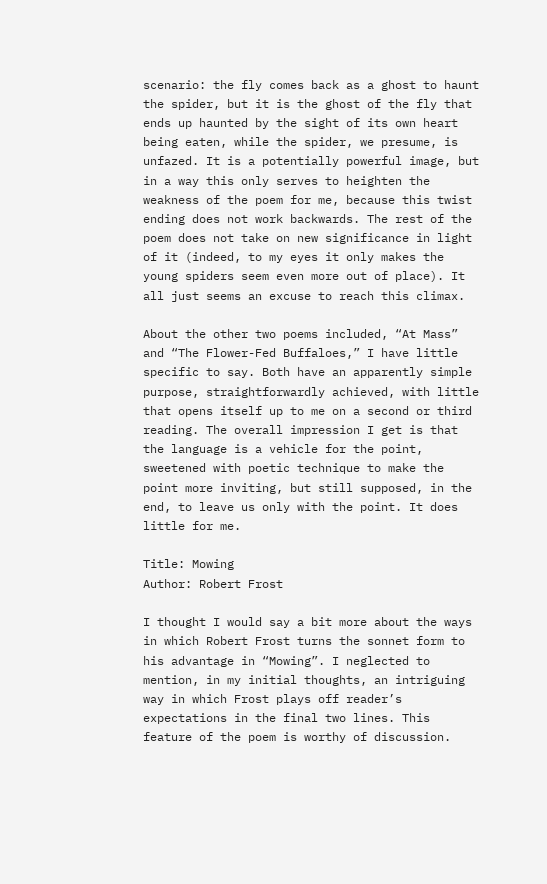scenario: the fly comes back as a ghost to haunt the spider, but it is the ghost of the fly that ends up haunted by the sight of its own heart being eaten, while the spider, we presume, is unfazed. It is a potentially powerful image, but in a way this only serves to heighten the weakness of the poem for me, because this twist ending does not work backwards. The rest of the poem does not take on new significance in light of it (indeed, to my eyes it only makes the young spiders seem even more out of place). It all just seems an excuse to reach this climax.

About the other two poems included, “At Mass” and “The Flower-Fed Buffaloes,” I have little specific to say. Both have an apparently simple purpose, straightforwardly achieved, with little that opens itself up to me on a second or third reading. The overall impression I get is that the language is a vehicle for the point, sweetened with poetic technique to make the point more inviting, but still supposed, in the end, to leave us only with the point. It does little for me.

Title: Mowing
Author: Robert Frost

I thought I would say a bit more about the ways in which Robert Frost turns the sonnet form to his advantage in “Mowing”. I neglected to mention, in my initial thoughts, an intriguing way in which Frost plays off reader’s expectations in the final two lines. This feature of the poem is worthy of discussion.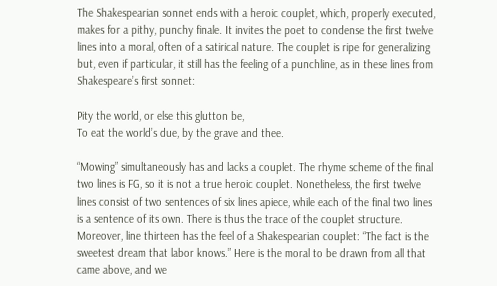The Shakespearian sonnet ends with a heroic couplet, which, properly executed, makes for a pithy, punchy finale. It invites the poet to condense the first twelve lines into a moral, often of a satirical nature. The couplet is ripe for generalizing but, even if particular, it still has the feeling of a punchline, as in these lines from Shakespeare’s first sonnet:

Pity the world, or else this glutton be,
To eat the world’s due, by the grave and thee.

“Mowing” simultaneously has and lacks a couplet. The rhyme scheme of the final two lines is FG, so it is not a true heroic couplet. Nonetheless, the first twelve lines consist of two sentences of six lines apiece, while each of the final two lines is a sentence of its own. There is thus the trace of the couplet structure. Moreover, line thirteen has the feel of a Shakespearian couplet: “The fact is the sweetest dream that labor knows.” Here is the moral to be drawn from all that came above, and we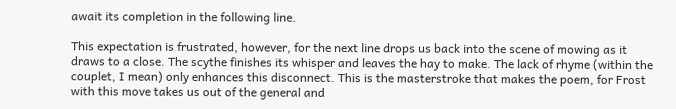await its completion in the following line.

This expectation is frustrated, however, for the next line drops us back into the scene of mowing as it draws to a close. The scythe finishes its whisper and leaves the hay to make. The lack of rhyme (within the couplet, I mean) only enhances this disconnect. This is the masterstroke that makes the poem, for Frost with this move takes us out of the general and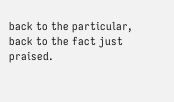back to the particular, back to the fact just praised.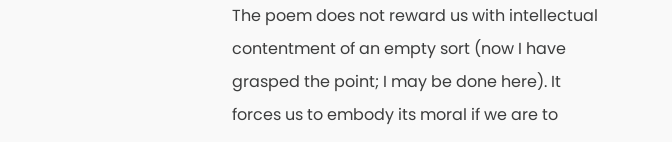The poem does not reward us with intellectual contentment of an empty sort (now I have grasped the point; I may be done here). It forces us to embody its moral if we are to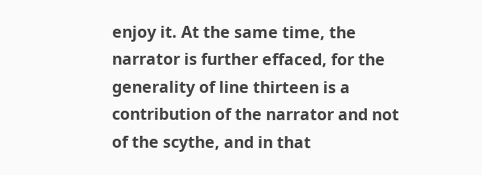enjoy it. At the same time, the narrator is further effaced, for the generality of line thirteen is a contribution of the narrator and not of the scythe, and in that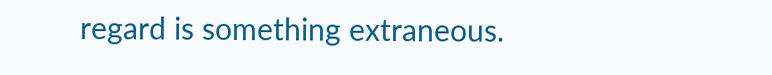regard is something extraneous.